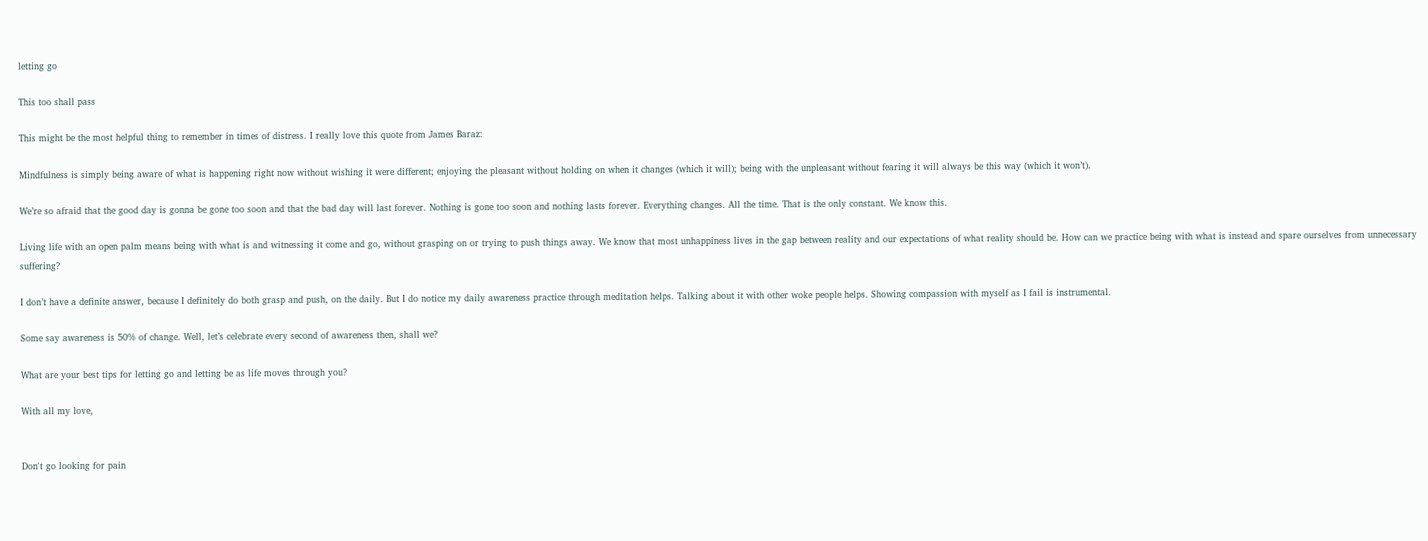letting go

This too shall pass

This might be the most helpful thing to remember in times of distress. I really love this quote from James Baraz:

Mindfulness is simply being aware of what is happening right now without wishing it were different; enjoying the pleasant without holding on when it changes (which it will); being with the unpleasant without fearing it will always be this way (which it won’t).

We’re so afraid that the good day is gonna be gone too soon and that the bad day will last forever. Nothing is gone too soon and nothing lasts forever. Everything changes. All the time. That is the only constant. We know this.

Living life with an open palm means being with what is and witnessing it come and go, without grasping on or trying to push things away. We know that most unhappiness lives in the gap between reality and our expectations of what reality should be. How can we practice being with what is instead and spare ourselves from unnecessary suffering?

I don’t have a definite answer, because I definitely do both grasp and push, on the daily. But I do notice my daily awareness practice through meditation helps. Talking about it with other woke people helps. Showing compassion with myself as I fail is instrumental.

Some say awareness is 50% of change. Well, let’s celebrate every second of awareness then, shall we?

What are your best tips for letting go and letting be as life moves through you?

With all my love,


Don't go looking for pain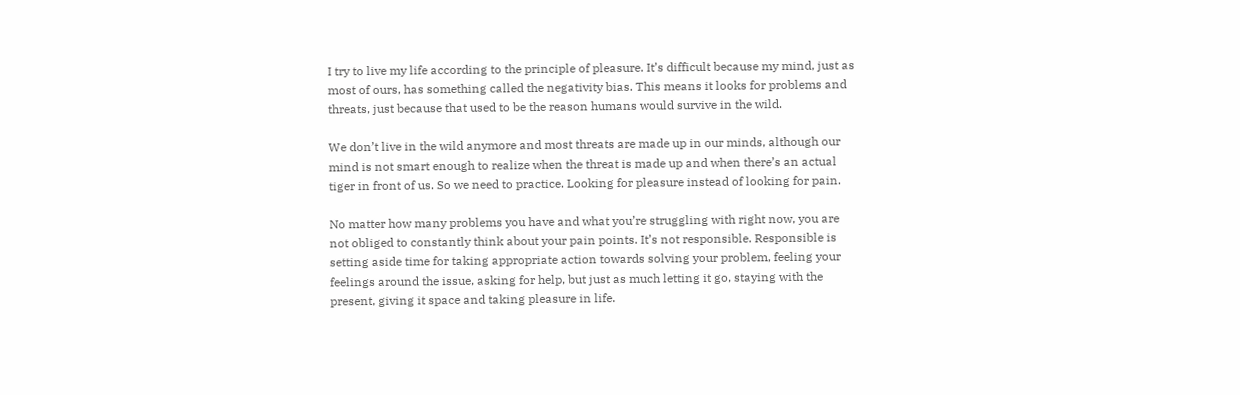I try to live my life according to the principle of pleasure. It’s difficult because my mind, just as most of ours, has something called the negativity bias. This means it looks for problems and threats, just because that used to be the reason humans would survive in the wild.

We don’t live in the wild anymore and most threats are made up in our minds, although our mind is not smart enough to realize when the threat is made up and when there’s an actual tiger in front of us. So we need to practice. Looking for pleasure instead of looking for pain.

No matter how many problems you have and what you’re struggling with right now, you are not obliged to constantly think about your pain points. It’s not responsible. Responsible is setting aside time for taking appropriate action towards solving your problem, feeling your feelings around the issue, asking for help, but just as much letting it go, staying with the present, giving it space and taking pleasure in life.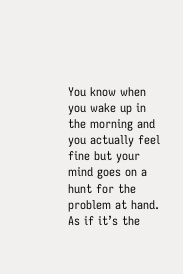You know when you wake up in the morning and you actually feel fine but your mind goes on a hunt for the problem at hand. As if it’s the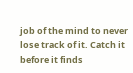job of the mind to never lose track of it. Catch it before it finds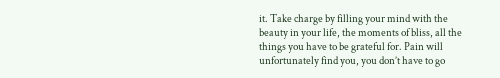it. Take charge by filling your mind with the beauty in your life, the moments of bliss, all the things you have to be grateful for. Pain will unfortunately find you, you don’t have to go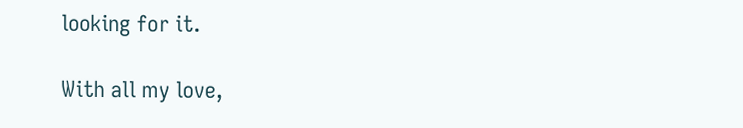looking for it.

With all my love,